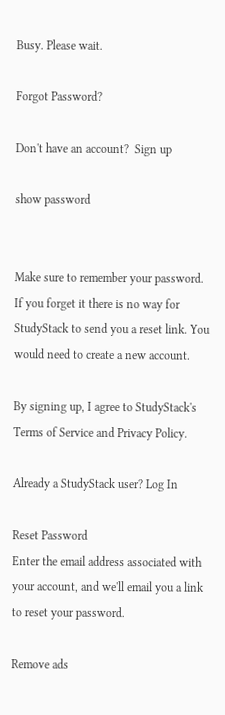Busy. Please wait.

Forgot Password?

Don't have an account?  Sign up

show password


Make sure to remember your password. If you forget it there is no way for StudyStack to send you a reset link. You would need to create a new account.

By signing up, I agree to StudyStack's Terms of Service and Privacy Policy.

Already a StudyStack user? Log In

Reset Password
Enter the email address associated with your account, and we'll email you a link to reset your password.

Remove ads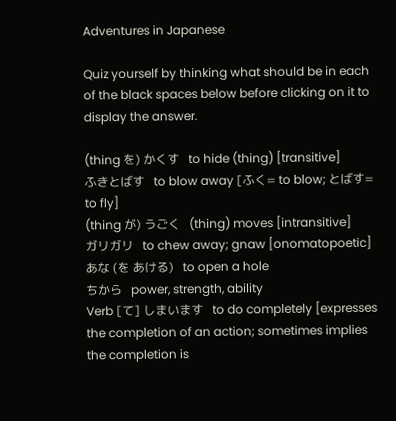Adventures in Japanese

Quiz yourself by thinking what should be in each of the black spaces below before clicking on it to display the answer.

(thing を) かくす   to hide (thing) [transitive]
ふきとばす   to blow away [ふく= to blow; とばす= to fly]
(thing が) うごく   (thing) moves [intransitive]
ガリガリ   to chew away; gnaw [onomatopoetic]
あな (を あける)   to open a hole
ちから   power, strength, ability
Verb [て] しまいます   to do completely [expresses the completion of an action; sometimes implies the completion is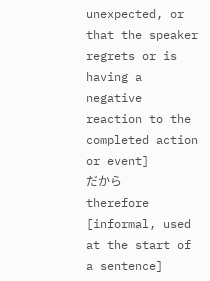unexpected, or that the speaker regrets or is having a negative reaction to the completed action or event]
だから   therefore [informal, used at the start of a sentence]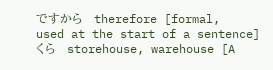ですから   therefore [formal, used at the start of a sentence]
くら   storehouse, warehouse [A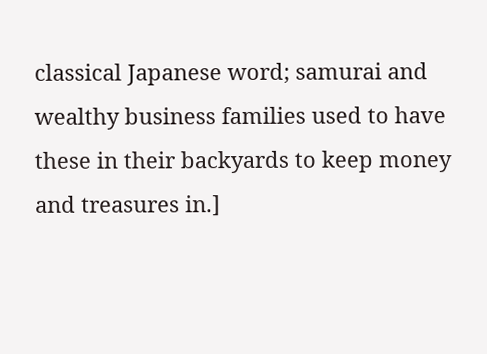classical Japanese word; samurai and wealthy business families used to have these in their backyards to keep money and treasures in.]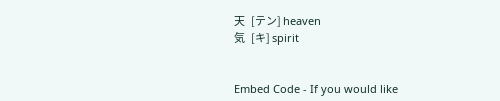天   [テン] heaven
気   [キ] spirit


Embed Code - If you would like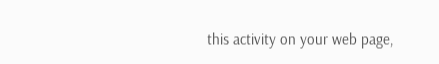this activity on your web page,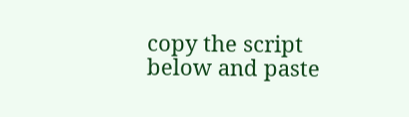copy the script below and paste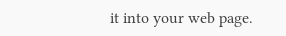it into your web page.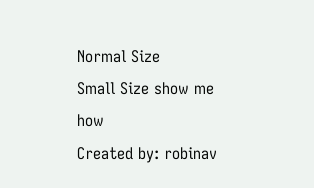Normal Size     Small Size show me how
Created by: robinav